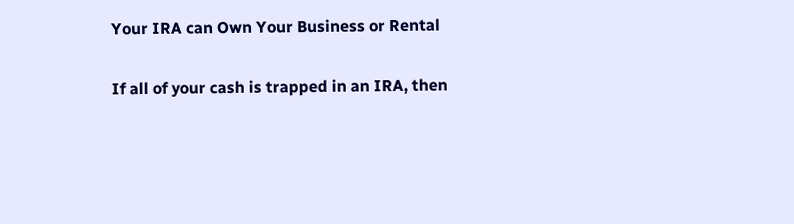Your IRA can Own Your Business or Rental

If all of your cash is trapped in an IRA, then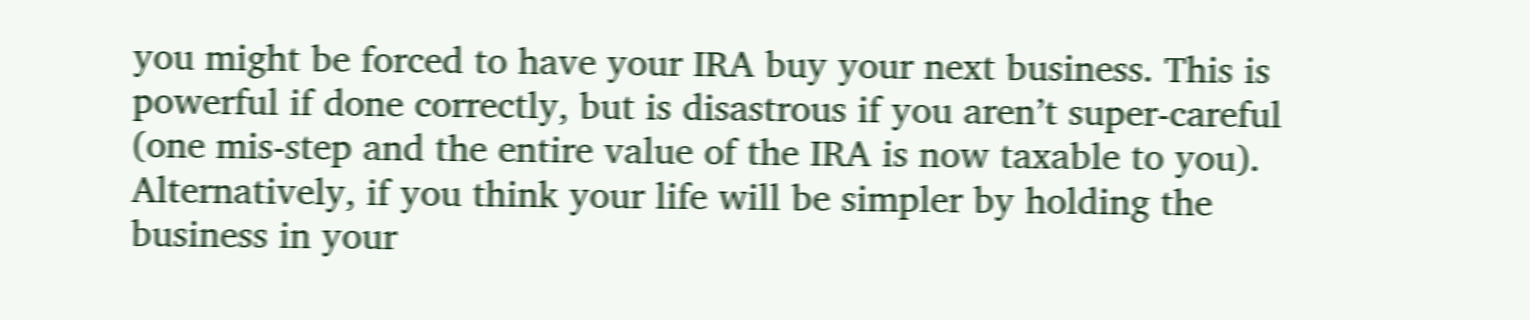you might be forced to have your IRA buy your next business. This is powerful if done correctly, but is disastrous if you aren’t super-careful (one mis-step and the entire value of the IRA is now taxable to you). Alternatively, if you think your life will be simpler by holding the business in your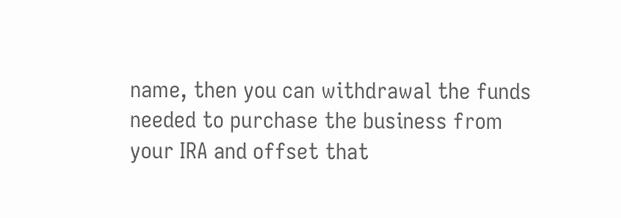name, then you can withdrawal the funds needed to purchase the business from your IRA and offset that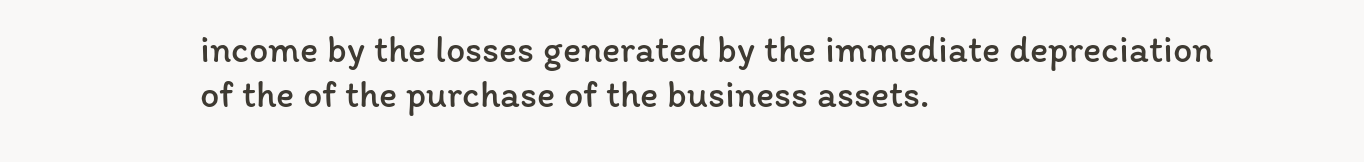income by the losses generated by the immediate depreciation of the of the purchase of the business assets.